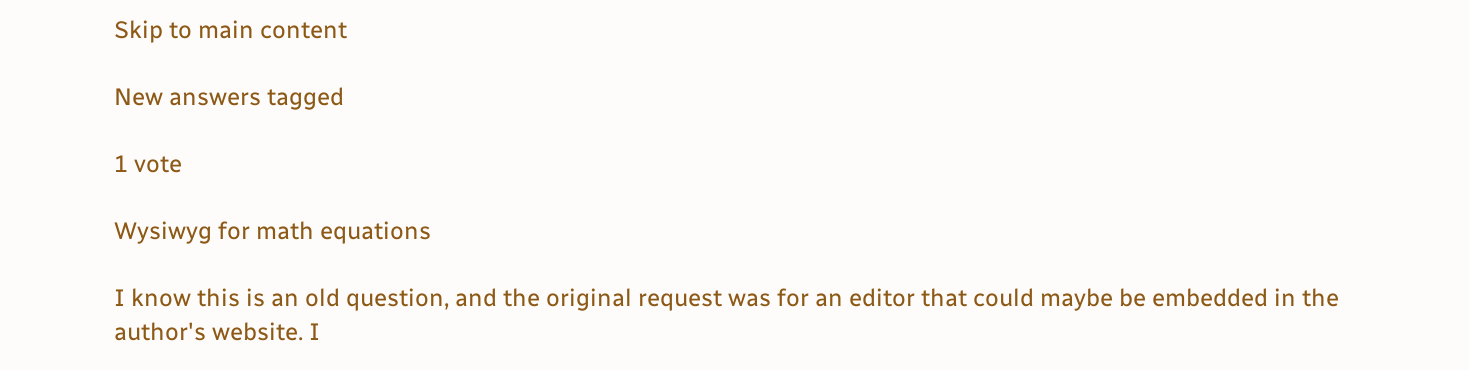Skip to main content

New answers tagged

1 vote

Wysiwyg for math equations

I know this is an old question, and the original request was for an editor that could maybe be embedded in the author's website. I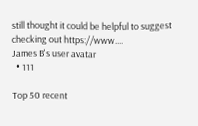still thought it could be helpful to suggest checking out https://www....
James B's user avatar
  • 111

Top 50 recent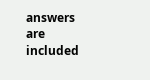answers are included